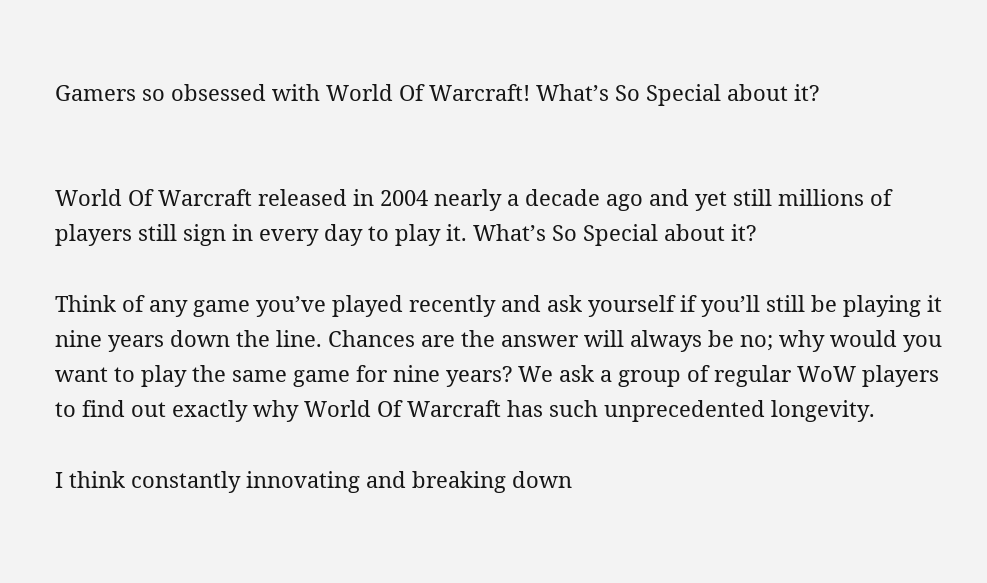Gamers so obsessed with World Of Warcraft! What’s So Special about it?


World Of Warcraft released in 2004 nearly a decade ago and yet still millions of players still sign in every day to play it. What’s So Special about it?

Think of any game you’ve played recently and ask yourself if you’ll still be playing it nine years down the line. Chances are the answer will always be no; why would you want to play the same game for nine years? We ask a group of regular WoW players to find out exactly why World Of Warcraft has such unprecedented longevity.

I think constantly innovating and breaking down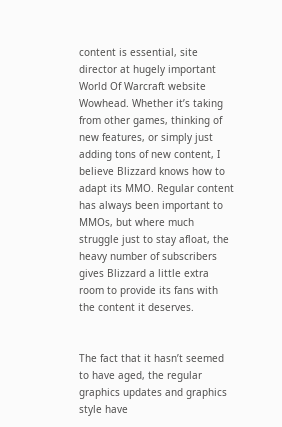content is essential, site director at hugely important World Of Warcraft website Wowhead. Whether it’s taking from other games, thinking of new features, or simply just adding tons of new content, I believe Blizzard knows how to adapt its MMO. Regular content has always been important to MMOs, but where much struggle just to stay afloat, the heavy number of subscribers gives Blizzard a little extra room to provide its fans with the content it deserves.


The fact that it hasn’t seemed to have aged, the regular graphics updates and graphics style have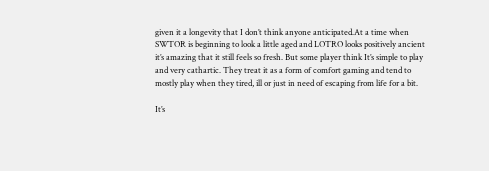given it a longevity that I don’t think anyone anticipated.At a time when SWTOR is beginning to look a little aged and LOTRO looks positively ancient it’s amazing that it still feels so fresh. But some player think It’s simple to play and very cathartic. They treat it as a form of comfort gaming and tend to mostly play when they tired, ill or just in need of escaping from life for a bit.

It’s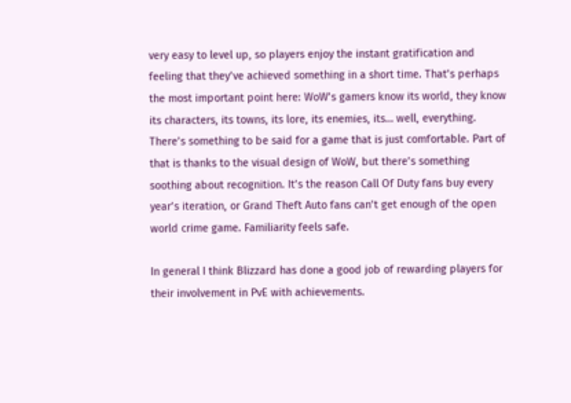very easy to level up, so players enjoy the instant gratification and feeling that they’ve achieved something in a short time. That’s perhaps the most important point here: WoW’s gamers know its world, they know its characters, its towns, its lore, its enemies, its… well, everything. There’s something to be said for a game that is just comfortable. Part of that is thanks to the visual design of WoW, but there’s something soothing about recognition. It’s the reason Call Of Duty fans buy every year’s iteration, or Grand Theft Auto fans can’t get enough of the open world crime game. Familiarity feels safe.

In general I think Blizzard has done a good job of rewarding players for their involvement in PvE with achievements.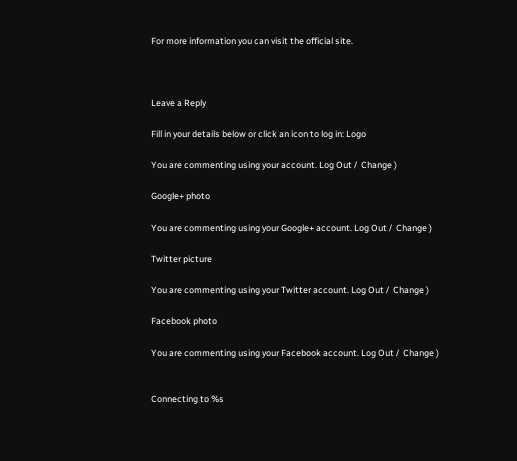For more information you can visit the official site.



Leave a Reply

Fill in your details below or click an icon to log in: Logo

You are commenting using your account. Log Out /  Change )

Google+ photo

You are commenting using your Google+ account. Log Out /  Change )

Twitter picture

You are commenting using your Twitter account. Log Out /  Change )

Facebook photo

You are commenting using your Facebook account. Log Out /  Change )


Connecting to %s